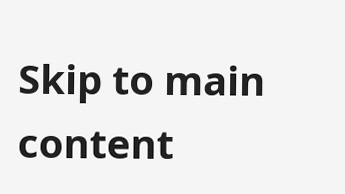Skip to main content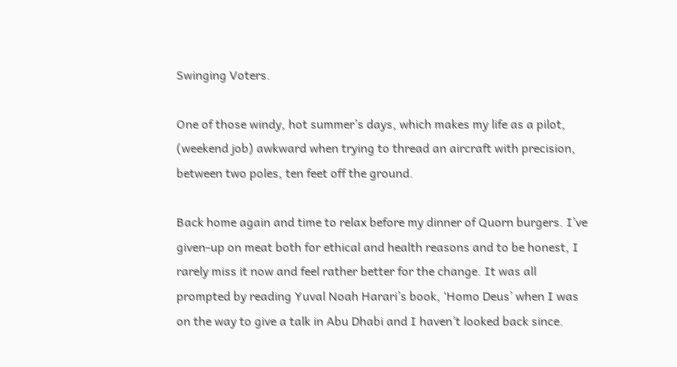Swinging Voters.

One of those windy, hot summer’s days, which makes my life as a pilot, (weekend job) awkward when trying to thread an aircraft with precision, between two poles, ten feet off the ground.

Back home again and time to relax before my dinner of Quorn burgers. I’ve given-up on meat both for ethical and health reasons and to be honest, I rarely miss it now and feel rather better for the change. It was all prompted by reading Yuval Noah Harari’s book, ‘Homo Deus’ when I was on the way to give a talk in Abu Dhabi and I haven’t looked back since.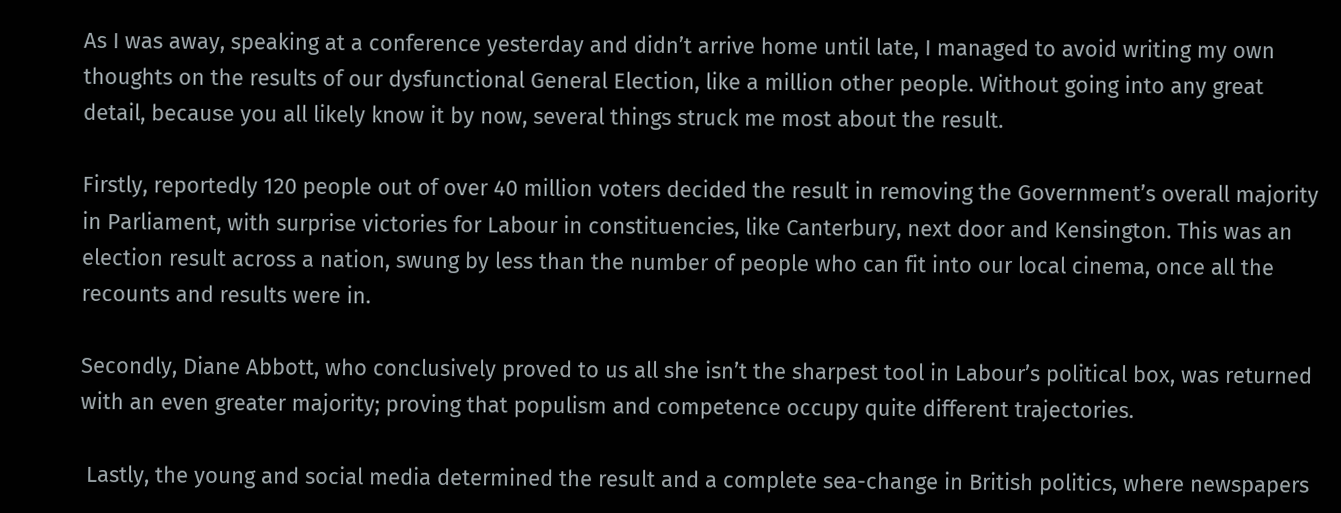As I was away, speaking at a conference yesterday and didn’t arrive home until late, I managed to avoid writing my own thoughts on the results of our dysfunctional General Election, like a million other people. Without going into any great detail, because you all likely know it by now, several things struck me most about the result.

Firstly, reportedly 120 people out of over 40 million voters decided the result in removing the Government’s overall majority in Parliament, with surprise victories for Labour in constituencies, like Canterbury, next door and Kensington. This was an election result across a nation, swung by less than the number of people who can fit into our local cinema, once all the recounts and results were in.

Secondly, Diane Abbott, who conclusively proved to us all she isn’t the sharpest tool in Labour’s political box, was returned with an even greater majority; proving that populism and competence occupy quite different trajectories.

 Lastly, the young and social media determined the result and a complete sea-change in British politics, where newspapers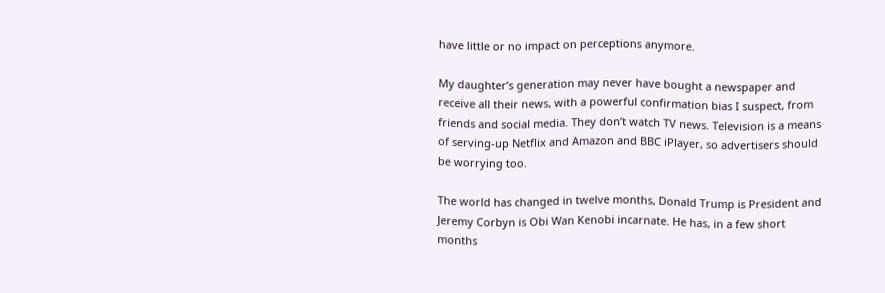have little or no impact on perceptions anymore.

My daughter’s generation may never have bought a newspaper and receive all their news, with a powerful confirmation bias I suspect, from friends and social media. They don’t watch TV news. Television is a means of serving-up Netflix and Amazon and BBC iPlayer, so advertisers should be worrying too.

The world has changed in twelve months, Donald Trump is President and Jeremy Corbyn is Obi Wan Kenobi incarnate. He has, in a few short months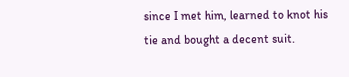since I met him, learned to knot his tie and bought a decent suit.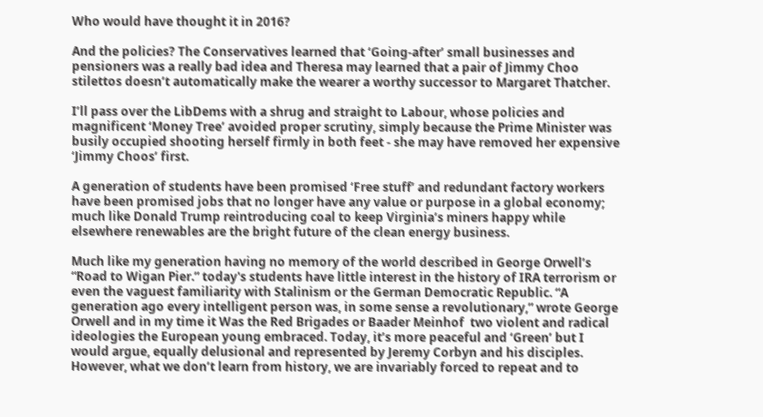Who would have thought it in 2016?

And the policies? The Conservatives learned that ‘Going-after’ small businesses and pensioners was a really bad idea and Theresa may learned that a pair of Jimmy Choo stilettos doesn’t automatically make the wearer a worthy successor to Margaret Thatcher.

I’ll pass over the LibDems with a shrug and straight to Labour, whose policies and magnificent ‘Money Tree’ avoided proper scrutiny, simply because the Prime Minister was busily occupied shooting herself firmly in both feet - she may have removed her expensive ‘Jimmy Choos’ first.

A generation of students have been promised ‘Free stuff’ and redundant factory workers have been promised jobs that no longer have any value or purpose in a global economy; much like Donald Trump reintroducing coal to keep Virginia’s miners happy while elsewhere renewables are the bright future of the clean energy business.

Much like my generation having no memory of the world described in George Orwell’s “Road to Wigan Pier.” today's students have little interest in the history of IRA terrorism or even the vaguest familiarity with Stalinism or the German Democratic Republic. “A generation ago every intelligent person was, in some sense a revolutionary,” wrote George Orwell and in my time it Was the Red Brigades or Baader Meinhof  two violent and radical ideologies the European young embraced. Today, it’s more peaceful and ‘Green’ but I would argue, equally delusional and represented by Jeremy Corbyn and his disciples. However, what we don’t learn from history, we are invariably forced to repeat and to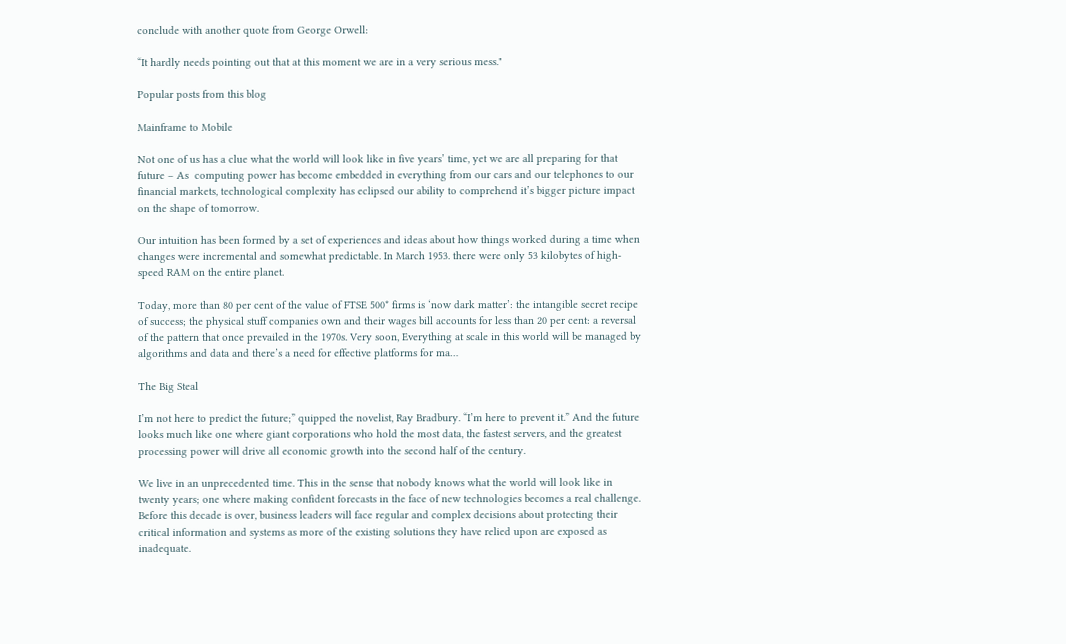conclude with another quote from George Orwell:

“It hardly needs pointing out that at this moment we are in a very serious mess."

Popular posts from this blog

Mainframe to Mobile

Not one of us has a clue what the world will look like in five years’ time, yet we are all preparing for that future – As  computing power has become embedded in everything from our cars and our telephones to our financial markets, technological complexity has eclipsed our ability to comprehend it’s bigger picture impact on the shape of tomorrow.

Our intuition has been formed by a set of experiences and ideas about how things worked during a time when changes were incremental and somewhat predictable. In March 1953. there were only 53 kilobytes of high-speed RAM on the entire planet.

Today, more than 80 per cent of the value of FTSE 500* firms is ‘now dark matter’: the intangible secret recipe of success; the physical stuff companies own and their wages bill accounts for less than 20 per cent: a reversal of the pattern that once prevailed in the 1970s. Very soon, Everything at scale in this world will be managed by algorithms and data and there’s a need for effective platforms for ma…

The Big Steal

I’m not here to predict the future;” quipped the novelist, Ray Bradbury. “I’m here to prevent it.” And the future looks much like one where giant corporations who hold the most data, the fastest servers, and the greatest processing power will drive all economic growth into the second half of the century.

We live in an unprecedented time. This in the sense that nobody knows what the world will look like in twenty years; one where making confident forecasts in the face of new technologies becomes a real challenge. Before this decade is over, business leaders will face regular and complex decisions about protecting their critical information and systems as more of the existing solutions they have relied upon are exposed as inadequate.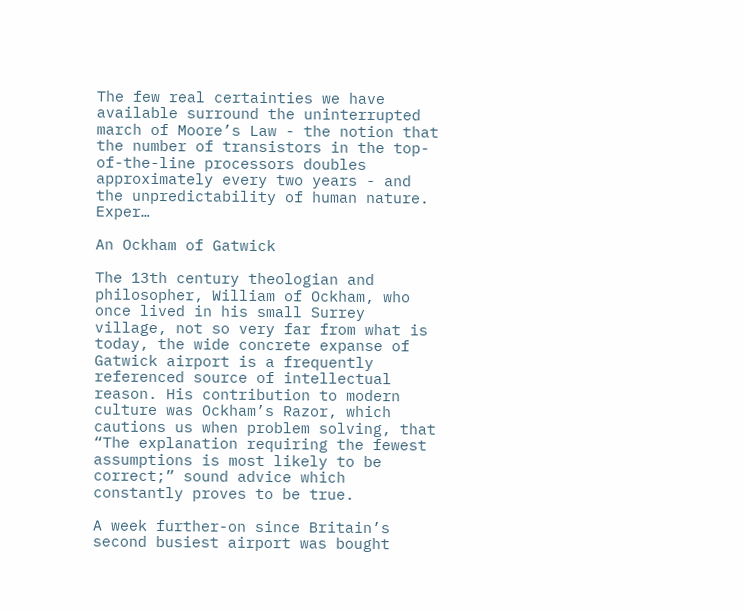The few real certainties we have available surround the uninterrupted march of Moore’s Law - the notion that the number of transistors in the top-of-the-line processors doubles approximately every two years - and the unpredictability of human nature. Exper…

An Ockham of Gatwick

The 13th century theologian and philosopher, William of Ockham, who once lived in his small Surrey village, not so very far from what is today, the wide concrete expanse of Gatwick airport is a frequently referenced source of intellectual reason. His contribution to modern culture was Ockham’s Razor, which cautions us when problem solving, that “The explanation requiring the fewest assumptions is most likely to be correct;” sound advice which constantly proves to be true.

A week further-on since Britain’s second busiest airport was bought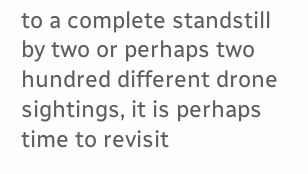to a complete standstill by two or perhaps two hundred different drone sightings, it is perhaps time to revisit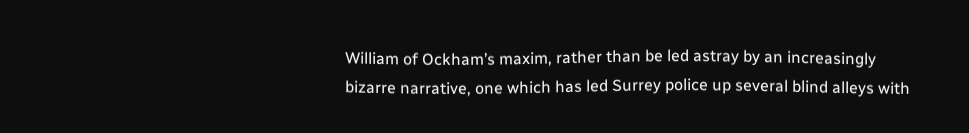William of Ockham’s maxim, rather than be led astray by an increasingly bizarre narrative, one which has led Surrey police up several blind alleys with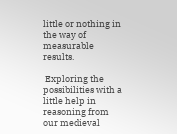little or nothing in the way of measurable results.

 Exploring the possibilities with a little help in reasoning from our medieval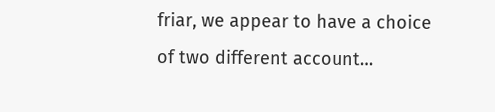friar, we appear to have a choice of two different account…